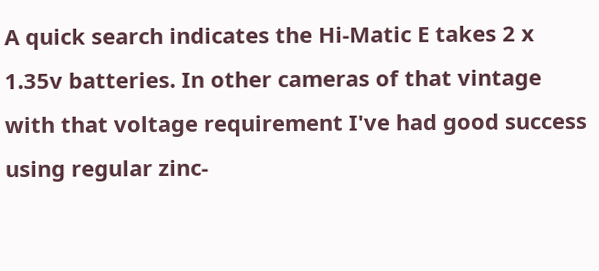A quick search indicates the Hi-Matic E takes 2 x 1.35v batteries. In other cameras of that vintage with that voltage requirement I've had good success using regular zinc-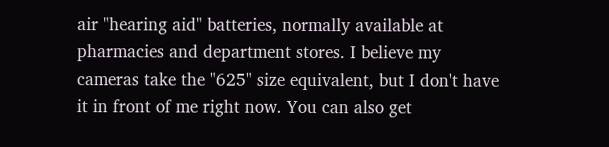air "hearing aid" batteries, normally available at pharmacies and department stores. I believe my cameras take the "625" size equivalent, but I don't have it in front of me right now. You can also get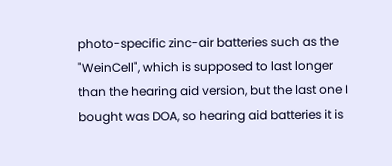photo-specific zinc-air batteries such as the "WeinCell", which is supposed to last longer than the hearing aid version, but the last one I bought was DOA, so hearing aid batteries it is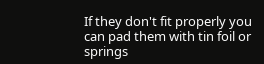If they don't fit properly you can pad them with tin foil or springs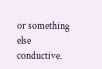or something else conductive.